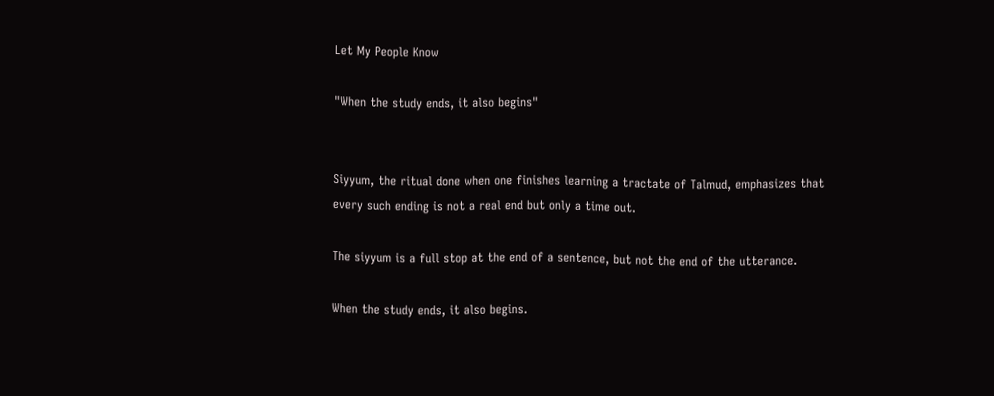Let My People Know

"When the study ends, it also begins"


Siyyum, the ritual done when one finishes learning a tractate of Talmud, emphasizes that every such ending is not a real end but only a time out.

The siyyum is a full stop at the end of a sentence, but not the end of the utterance.

When the study ends, it also begins.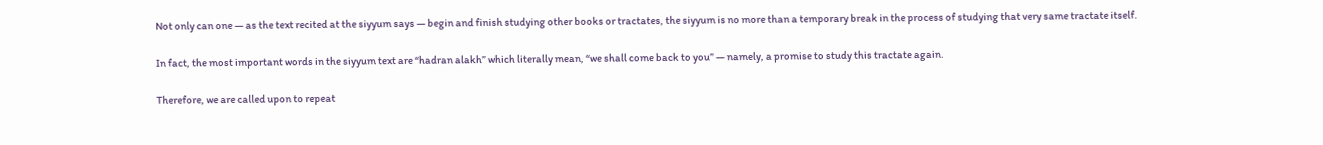Not only can one — as the text recited at the siyyum says — begin and finish studying other books or tractates, the siyyum is no more than a temporary break in the process of studying that very same tractate itself.

In fact, the most important words in the siyyum text are “hadran alakh” which literally mean, “we shall come back to you” — namely, a promise to study this tractate again.

Therefore, we are called upon to repeat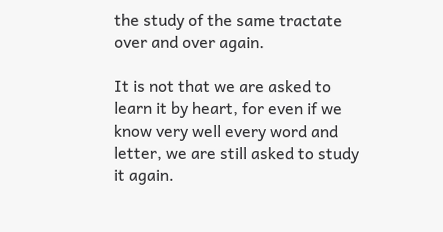the study of the same tractate over and over again.

It is not that we are asked to learn it by heart, for even if we know very well every word and letter, we are still asked to study it again.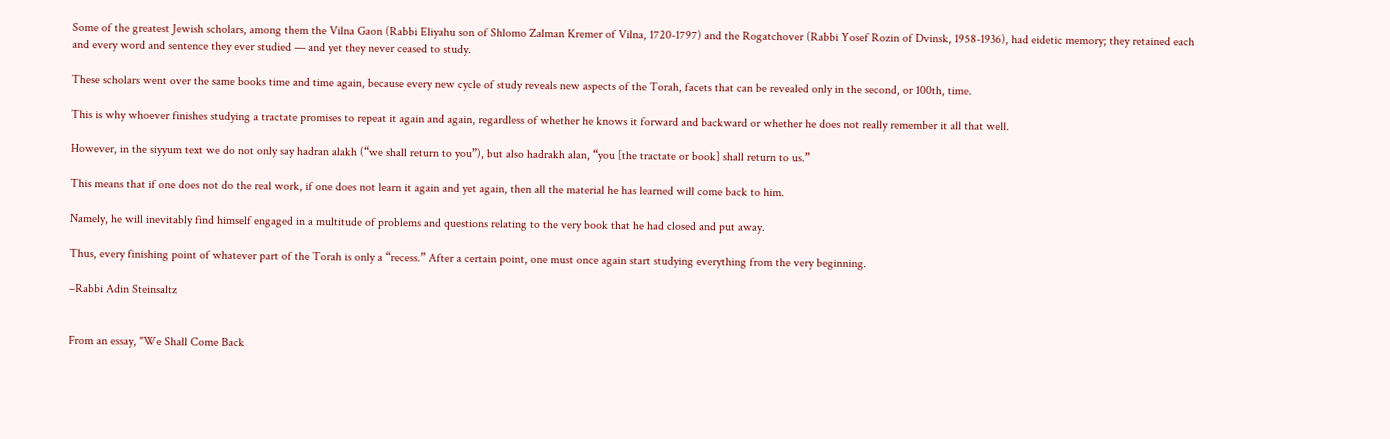Some of the greatest Jewish scholars, among them the Vilna Gaon (Rabbi Eliyahu son of Shlomo Zalman Kremer of Vilna, 1720-1797) and the Rogatchover (Rabbi Yosef Rozin of Dvinsk, 1958-1936), had eidetic memory; they retained each and every word and sentence they ever studied — and yet they never ceased to study.

These scholars went over the same books time and time again, because every new cycle of study reveals new aspects of the Torah, facets that can be revealed only in the second, or 100th, time.

This is why whoever finishes studying a tractate promises to repeat it again and again, regardless of whether he knows it forward and backward or whether he does not really remember it all that well.

However, in the siyyum text we do not only say hadran alakh (“we shall return to you”), but also hadrakh alan, “you [the tractate or book] shall return to us.”

This means that if one does not do the real work, if one does not learn it again and yet again, then all the material he has learned will come back to him.

Namely, he will inevitably find himself engaged in a multitude of problems and questions relating to the very book that he had closed and put away.

Thus, every finishing point of whatever part of the Torah is only a “recess.” After a certain point, one must once again start studying everything from the very beginning.

–Rabbi Adin Steinsaltz


From an essay, "We Shall Come Back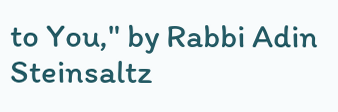to You," by Rabbi Adin Steinsaltz